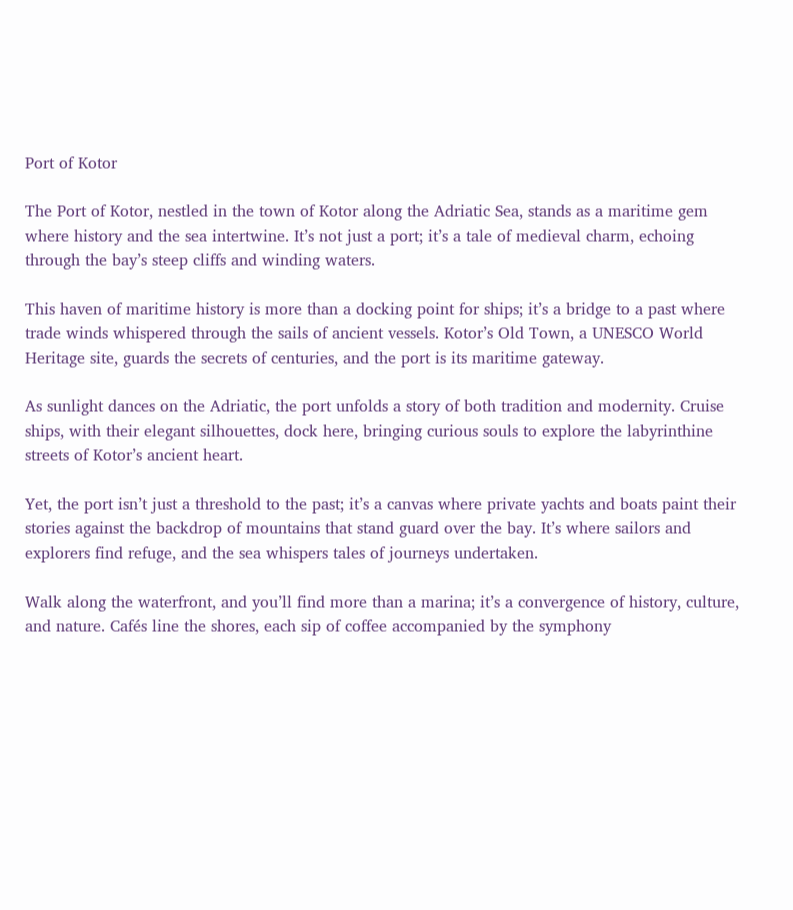Port of Kotor

The Port of Kotor, nestled in the town of Kotor along the Adriatic Sea, stands as a maritime gem where history and the sea intertwine. It’s not just a port; it’s a tale of medieval charm, echoing through the bay’s steep cliffs and winding waters.

This haven of maritime history is more than a docking point for ships; it’s a bridge to a past where trade winds whispered through the sails of ancient vessels. Kotor’s Old Town, a UNESCO World Heritage site, guards the secrets of centuries, and the port is its maritime gateway.

As sunlight dances on the Adriatic, the port unfolds a story of both tradition and modernity. Cruise ships, with their elegant silhouettes, dock here, bringing curious souls to explore the labyrinthine streets of Kotor’s ancient heart.

Yet, the port isn’t just a threshold to the past; it’s a canvas where private yachts and boats paint their stories against the backdrop of mountains that stand guard over the bay. It’s where sailors and explorers find refuge, and the sea whispers tales of journeys undertaken.

Walk along the waterfront, and you’ll find more than a marina; it’s a convergence of history, culture, and nature. Cafés line the shores, each sip of coffee accompanied by the symphony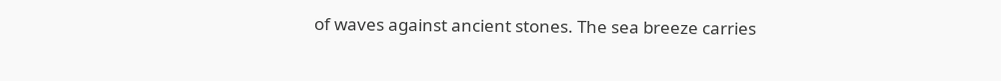of waves against ancient stones. The sea breeze carries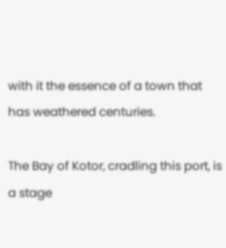with it the essence of a town that has weathered centuries.

The Bay of Kotor, cradling this port, is a stage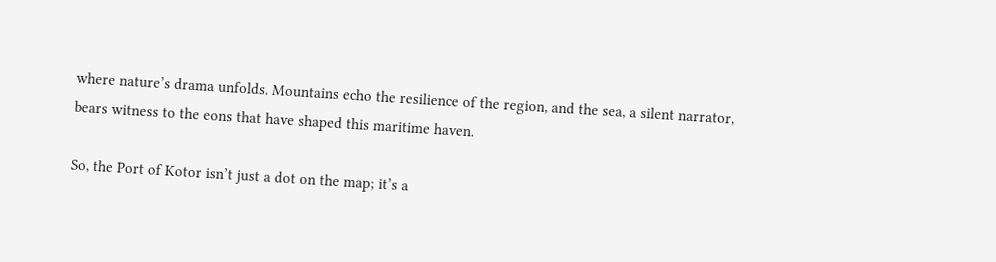where nature’s drama unfolds. Mountains echo the resilience of the region, and the sea, a silent narrator, bears witness to the eons that have shaped this maritime haven.

So, the Port of Kotor isn’t just a dot on the map; it’s a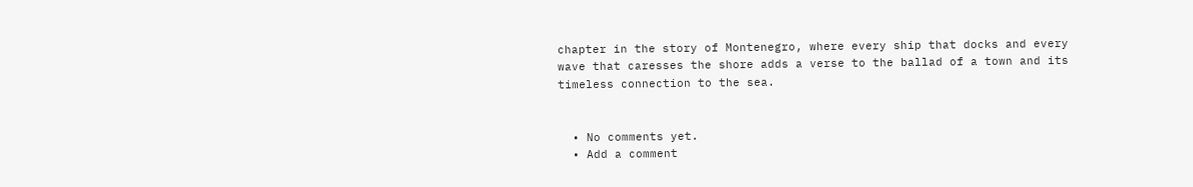chapter in the story of Montenegro, where every ship that docks and every wave that caresses the shore adds a verse to the ballad of a town and its timeless connection to the sea.


  • No comments yet.
  • Add a comment